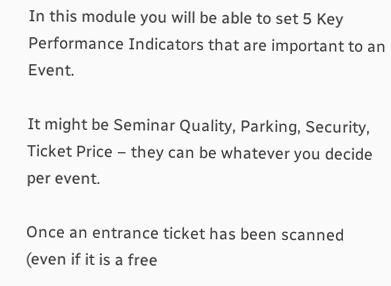In this module you will be able to set 5 Key Performance Indicators that are important to an Event.

It might be Seminar Quality, Parking, Security, Ticket Price – they can be whatever you decide per event.

Once an entrance ticket has been scanned (even if it is a free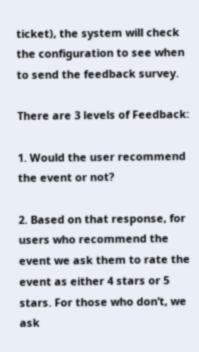ticket), the system will check the configuration to see when to send the feedback survey.

There are 3 levels of Feedback:

1. Would the user recommend the event or not?

2. Based on that response, for users who recommend the event we ask them to rate the event as either 4 stars or 5 stars. For those who don’t, we ask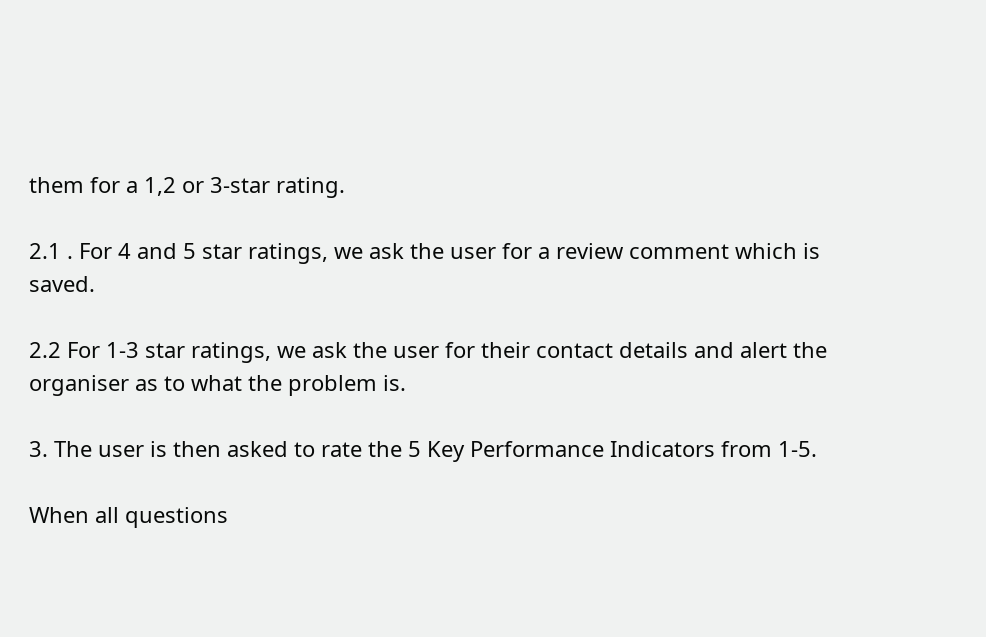them for a 1,2 or 3-star rating.

2.1 . For 4 and 5 star ratings, we ask the user for a review comment which is saved.

2.2 For 1-3 star ratings, we ask the user for their contact details and alert the organiser as to what the problem is.

3. The user is then asked to rate the 5 Key Performance Indicators from 1-5.

When all questions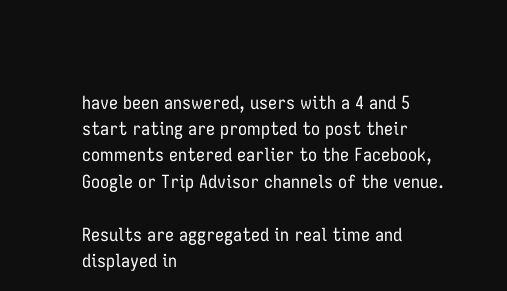have been answered, users with a 4 and 5 start rating are prompted to post their comments entered earlier to the Facebook, Google or Trip Advisor channels of the venue.

Results are aggregated in real time and displayed in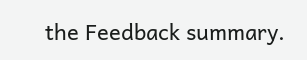the Feedback summary.